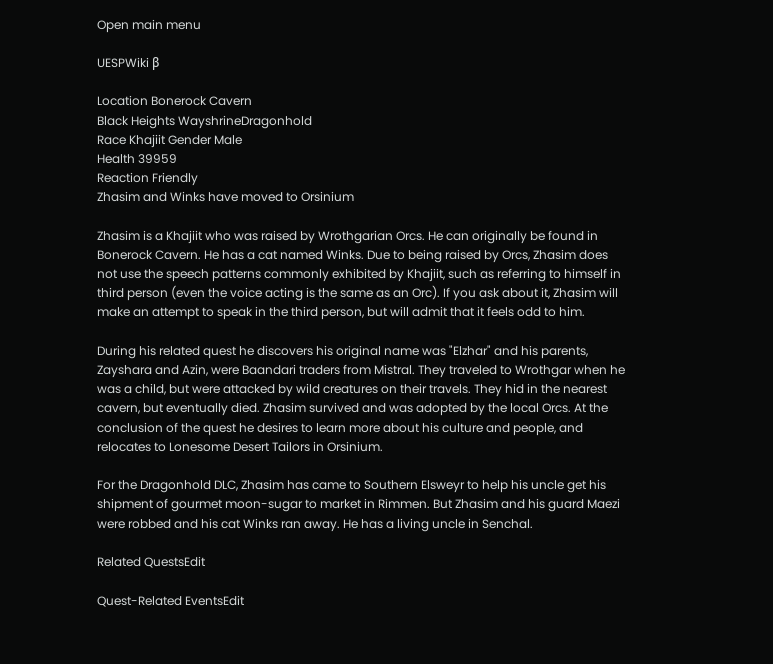Open main menu

UESPWiki β

Location Bonerock Cavern
Black Heights WayshrineDragonhold
Race Khajiit Gender Male
Health 39959
Reaction Friendly
Zhasim and Winks have moved to Orsinium

Zhasim is a Khajiit who was raised by Wrothgarian Orcs. He can originally be found in Bonerock Cavern. He has a cat named Winks. Due to being raised by Orcs, Zhasim does not use the speech patterns commonly exhibited by Khajiit, such as referring to himself in third person (even the voice acting is the same as an Orc). If you ask about it, Zhasim will make an attempt to speak in the third person, but will admit that it feels odd to him.

During his related quest he discovers his original name was "Elzhar" and his parents, Zayshara and Azin, were Baandari traders from Mistral. They traveled to Wrothgar when he was a child, but were attacked by wild creatures on their travels. They hid in the nearest cavern, but eventually died. Zhasim survived and was adopted by the local Orcs. At the conclusion of the quest he desires to learn more about his culture and people, and relocates to Lonesome Desert Tailors in Orsinium.

For the Dragonhold DLC, Zhasim has came to Southern Elsweyr to help his uncle get his shipment of gourmet moon-sugar to market in Rimmen. But Zhasim and his guard Maezi were robbed and his cat Winks ran away. He has a living uncle in Senchal.

Related QuestsEdit

Quest-Related EventsEdit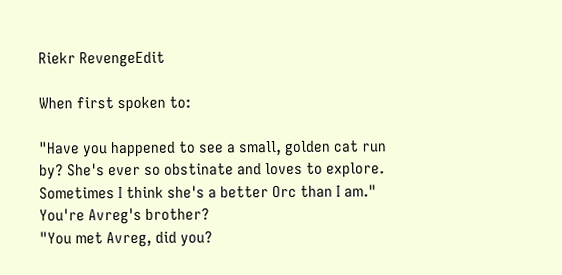Riekr RevengeEdit

When first spoken to:

"Have you happened to see a small, golden cat run by? She's ever so obstinate and loves to explore.
Sometimes I think she's a better Orc than I am."
You're Avreg's brother?
"You met Avreg, did you?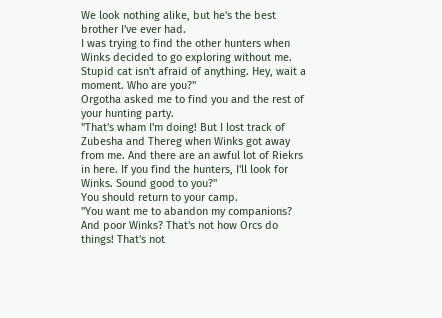We look nothing alike, but he's the best brother I've ever had.
I was trying to find the other hunters when Winks decided to go exploring without me. Stupid cat isn't afraid of anything. Hey, wait a moment. Who are you?"
Orgotha asked me to find you and the rest of your hunting party.
"That's wham I'm doing! But I lost track of Zubesha and Thereg when Winks got away from me. And there are an awful lot of Riekrs in here. If you find the hunters, I'll look for Winks. Sound good to you?"
You should return to your camp.
"You want me to abandon my companions? And poor Winks? That's not how Orcs do things! That's not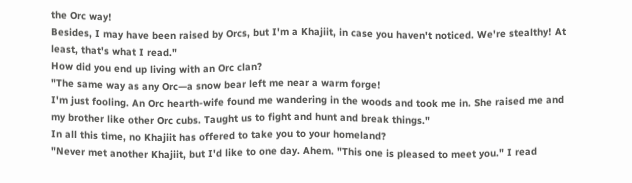the Orc way!
Besides, I may have been raised by Orcs, but I'm a Khajiit, in case you haven't noticed. We're stealthy! At least, that's what I read."
How did you end up living with an Orc clan?
"The same way as any Orc—a snow bear left me near a warm forge!
I'm just fooling. An Orc hearth-wife found me wandering in the woods and took me in. She raised me and my brother like other Orc cubs. Taught us to fight and hunt and break things."
In all this time, no Khajiit has offered to take you to your homeland?
"Never met another Khajiit, but I'd like to one day. Ahem. "This one is pleased to meet you." I read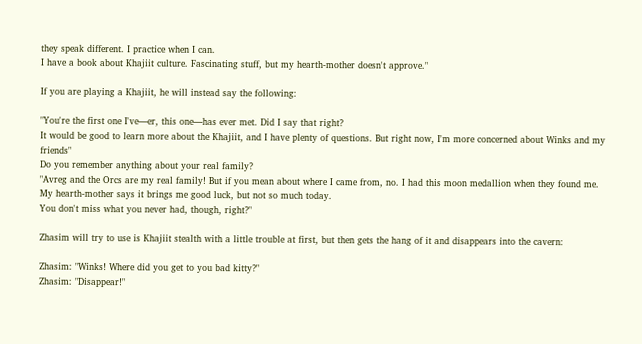they speak different. I practice when I can.
I have a book about Khajiit culture. Fascinating stuff, but my hearth-mother doesn't approve."

If you are playing a Khajiit, he will instead say the following:

"You're the first one I've—er, this one—has ever met. Did I say that right?
It would be good to learn more about the Khajiit, and I have plenty of questions. But right now, I'm more concerned about Winks and my friends"
Do you remember anything about your real family?
"Avreg and the Orcs are my real family! But if you mean about where I came from, no. I had this moon medallion when they found me. My hearth-mother says it brings me good luck, but not so much today.
You don't miss what you never had, though, right?"

Zhasim will try to use is Khajiit stealth with a little trouble at first, but then gets the hang of it and disappears into the cavern:

Zhasim: "Winks! Where did you get to you bad kitty?"
Zhasim: "Disappear!"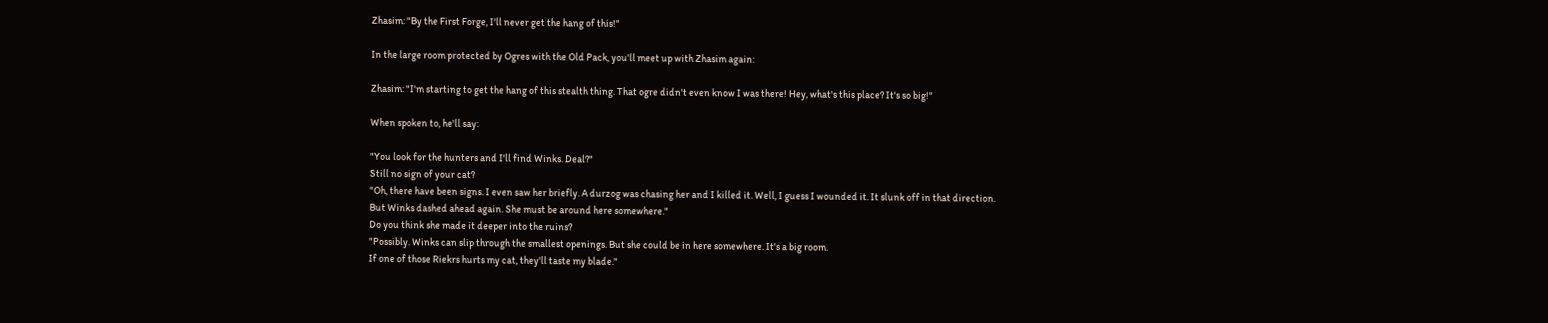Zhasim: "By the First Forge, I'll never get the hang of this!"

In the large room protected by Ogres with the Old Pack, you'll meet up with Zhasim again:

Zhasim: "I'm starting to get the hang of this stealth thing. That ogre didn't even know I was there! Hey, what's this place? It's so big!"

When spoken to, he'll say:

"You look for the hunters and I'll find Winks. Deal?"
Still no sign of your cat?
"Oh, there have been signs. I even saw her briefly. A durzog was chasing her and I killed it. Well, I guess I wounded it. It slunk off in that direction.
But Winks dashed ahead again. She must be around here somewhere."
Do you think she made it deeper into the ruins?
"Possibly. Winks can slip through the smallest openings. But she could be in here somewhere. It's a big room.
If one of those Riekrs hurts my cat, they'll taste my blade."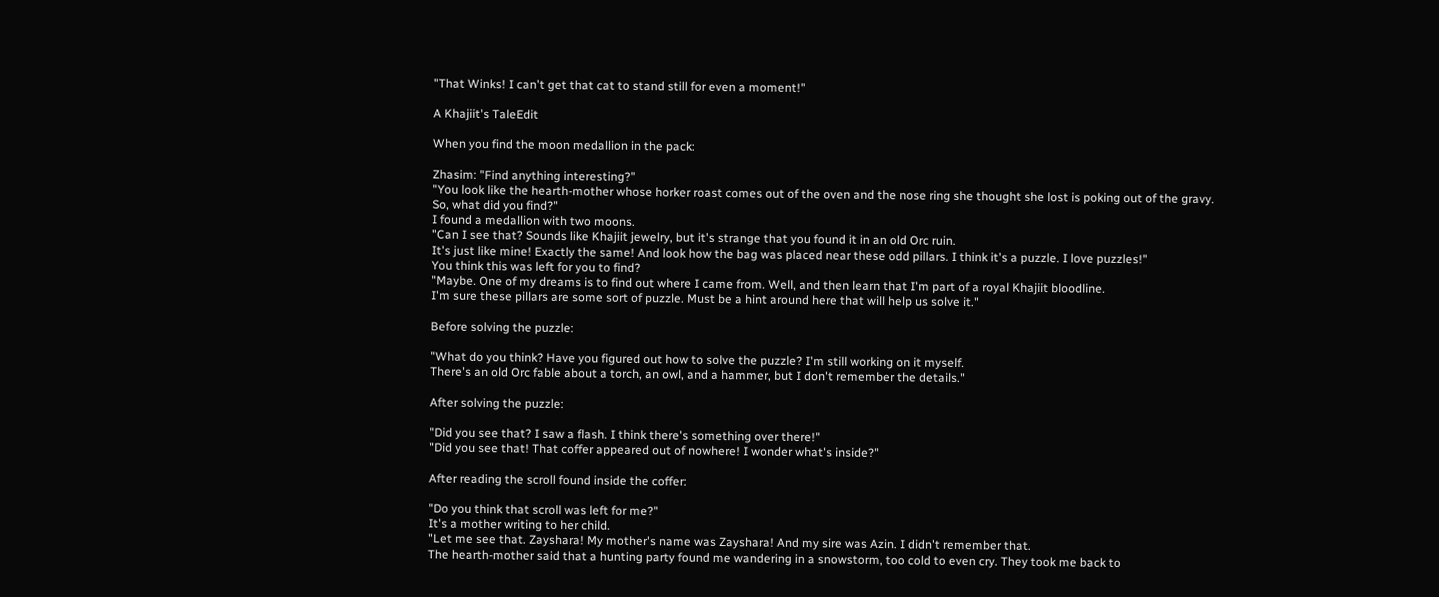"That Winks! I can't get that cat to stand still for even a moment!"

A Khajiit's TaleEdit

When you find the moon medallion in the pack:

Zhasim: "Find anything interesting?"
"You look like the hearth-mother whose horker roast comes out of the oven and the nose ring she thought she lost is poking out of the gravy.
So, what did you find?"
I found a medallion with two moons.
"Can I see that? Sounds like Khajiit jewelry, but it's strange that you found it in an old Orc ruin.
It's just like mine! Exactly the same! And look how the bag was placed near these odd pillars. I think it's a puzzle. I love puzzles!"
You think this was left for you to find?
"Maybe. One of my dreams is to find out where I came from. Well, and then learn that I'm part of a royal Khajiit bloodline.
I'm sure these pillars are some sort of puzzle. Must be a hint around here that will help us solve it."

Before solving the puzzle:

"What do you think? Have you figured out how to solve the puzzle? I'm still working on it myself.
There's an old Orc fable about a torch, an owl, and a hammer, but I don't remember the details."

After solving the puzzle:

"Did you see that? I saw a flash. I think there's something over there!"
"Did you see that! That coffer appeared out of nowhere! I wonder what's inside?"

After reading the scroll found inside the coffer:

"Do you think that scroll was left for me?"
It's a mother writing to her child.
"Let me see that. Zayshara! My mother's name was Zayshara! And my sire was Azin. I didn't remember that.
The hearth-mother said that a hunting party found me wandering in a snowstorm, too cold to even cry. They took me back to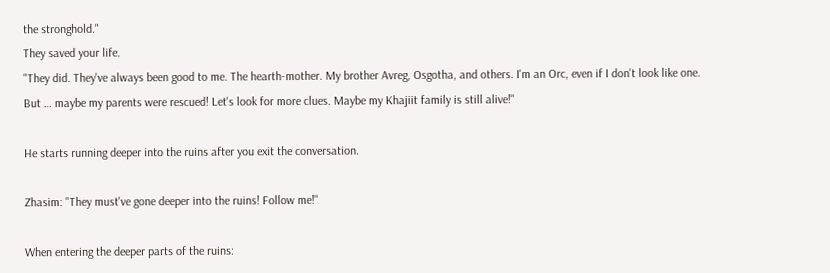the stronghold."
They saved your life.
"They did. They've always been good to me. The hearth-mother. My brother Avreg, Osgotha, and others. I'm an Orc, even if I don't look like one.
But … maybe my parents were rescued! Let's look for more clues. Maybe my Khajiit family is still alive!"

He starts running deeper into the ruins after you exit the conversation.

Zhasim: "They must've gone deeper into the ruins! Follow me!"

When entering the deeper parts of the ruins: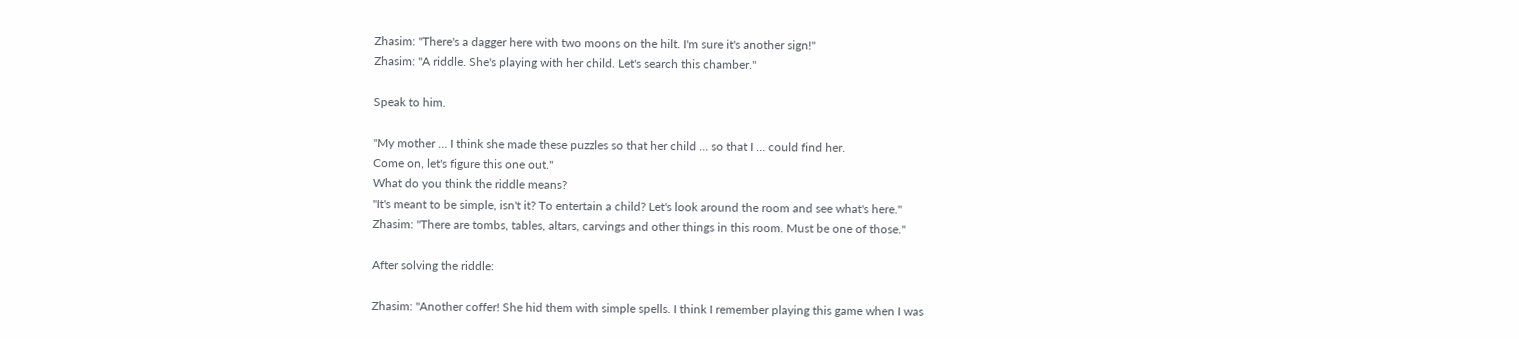Zhasim: "There's a dagger here with two moons on the hilt. I'm sure it's another sign!"
Zhasim: "A riddle. She's playing with her child. Let's search this chamber."

Speak to him.

"My mother … I think she made these puzzles so that her child … so that I … could find her.
Come on, let's figure this one out."
What do you think the riddle means?
"It's meant to be simple, isn't it? To entertain a child? Let's look around the room and see what's here."
Zhasim: "There are tombs, tables, altars, carvings and other things in this room. Must be one of those."

After solving the riddle:

Zhasim: "Another coffer! She hid them with simple spells. I think I remember playing this game when I was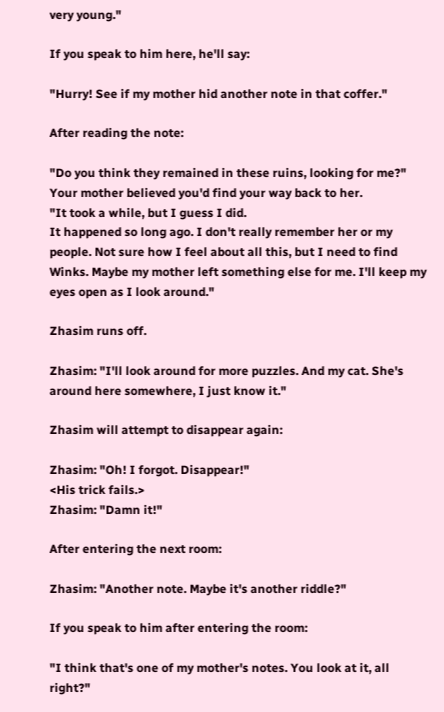very young."

If you speak to him here, he'll say:

"Hurry! See if my mother hid another note in that coffer."

After reading the note:

"Do you think they remained in these ruins, looking for me?"
Your mother believed you'd find your way back to her.
"It took a while, but I guess I did.
It happened so long ago. I don't really remember her or my people. Not sure how I feel about all this, but I need to find Winks. Maybe my mother left something else for me. I'll keep my eyes open as I look around."

Zhasim runs off.

Zhasim: "I'll look around for more puzzles. And my cat. She's around here somewhere, I just know it."

Zhasim will attempt to disappear again:

Zhasim: "Oh! I forgot. Disappear!"
<His trick fails.>
Zhasim: "Damn it!"

After entering the next room:

Zhasim: "Another note. Maybe it's another riddle?"

If you speak to him after entering the room:

"I think that's one of my mother's notes. You look at it, all right?"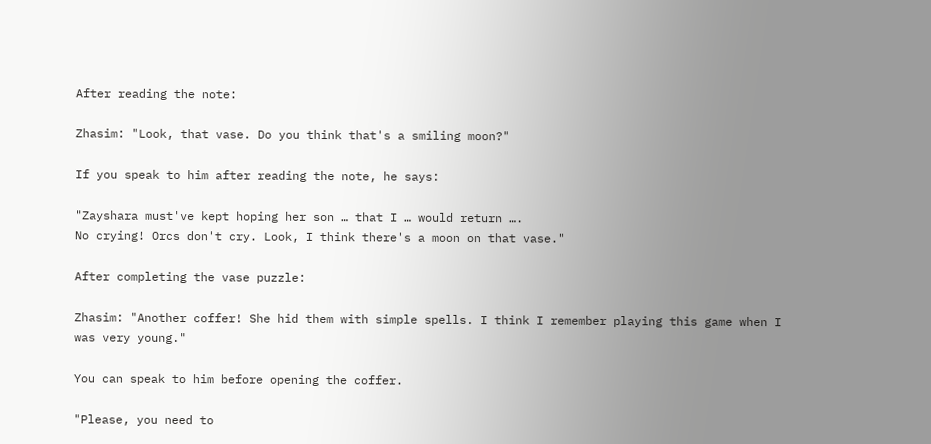After reading the note:

Zhasim: "Look, that vase. Do you think that's a smiling moon?"

If you speak to him after reading the note, he says:

"Zayshara must've kept hoping her son … that I … would return ….
No crying! Orcs don't cry. Look, I think there's a moon on that vase."

After completing the vase puzzle:

Zhasim: "Another coffer! She hid them with simple spells. I think I remember playing this game when I was very young."

You can speak to him before opening the coffer.

"Please, you need to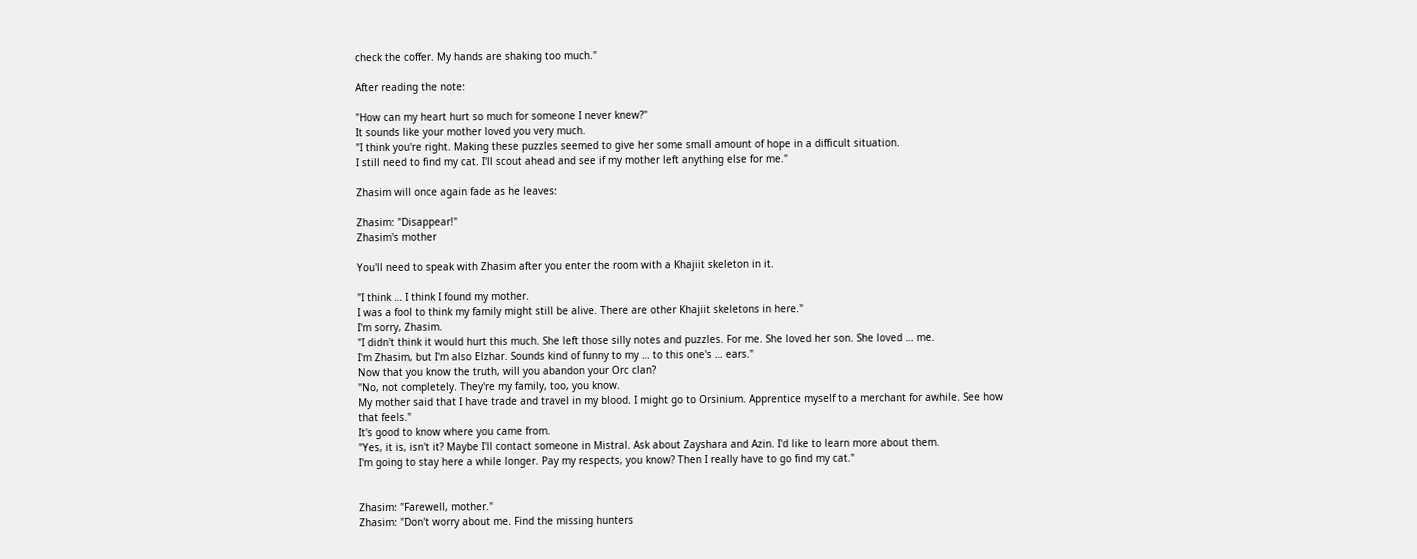check the coffer. My hands are shaking too much."

After reading the note:

"How can my heart hurt so much for someone I never knew?"
It sounds like your mother loved you very much.
"I think you're right. Making these puzzles seemed to give her some small amount of hope in a difficult situation.
I still need to find my cat. I'll scout ahead and see if my mother left anything else for me."

Zhasim will once again fade as he leaves:

Zhasim: "Disappear!"
Zhasim's mother

You'll need to speak with Zhasim after you enter the room with a Khajiit skeleton in it.

"I think … I think I found my mother.
I was a fool to think my family might still be alive. There are other Khajiit skeletons in here."
I'm sorry, Zhasim.
"I didn't think it would hurt this much. She left those silly notes and puzzles. For me. She loved her son. She loved … me.
I'm Zhasim, but I'm also Elzhar. Sounds kind of funny to my … to this one's … ears."
Now that you know the truth, will you abandon your Orc clan?
"No, not completely. They're my family, too, you know.
My mother said that I have trade and travel in my blood. I might go to Orsinium. Apprentice myself to a merchant for awhile. See how that feels."
It's good to know where you came from.
"Yes, it is, isn't it? Maybe I'll contact someone in Mistral. Ask about Zayshara and Azin. I'd like to learn more about them.
I'm going to stay here a while longer. Pay my respects, you know? Then I really have to go find my cat."


Zhasim: "Farewell, mother."
Zhasim: "Don't worry about me. Find the missing hunters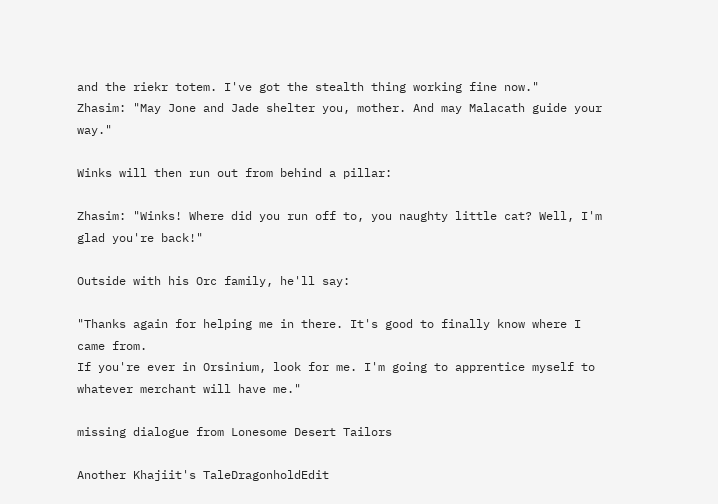and the riekr totem. I've got the stealth thing working fine now."
Zhasim: "May Jone and Jade shelter you, mother. And may Malacath guide your way."

Winks will then run out from behind a pillar:

Zhasim: "Winks! Where did you run off to, you naughty little cat? Well, I'm glad you're back!"

Outside with his Orc family, he'll say:

"Thanks again for helping me in there. It's good to finally know where I came from.
If you're ever in Orsinium, look for me. I'm going to apprentice myself to whatever merchant will have me."

missing dialogue from Lonesome Desert Tailors

Another Khajiit's TaleDragonholdEdit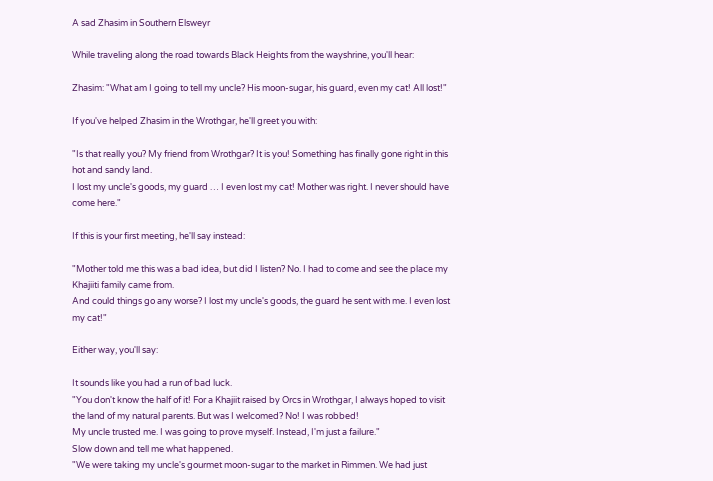A sad Zhasim in Southern Elsweyr

While traveling along the road towards Black Heights from the wayshrine, you'll hear:

Zhasim: "What am I going to tell my uncle? His moon-sugar, his guard, even my cat! All lost!"

If you've helped Zhasim in the Wrothgar, he'll greet you with:

"Is that really you? My friend from Wrothgar? It is you! Something has finally gone right in this hot and sandy land.
I lost my uncle's goods, my guard … I even lost my cat! Mother was right. I never should have come here."

If this is your first meeting, he'll say instead:

"Mother told me this was a bad idea, but did I listen? No. I had to come and see the place my Khajiiti family came from.
And could things go any worse? I lost my uncle's goods, the guard he sent with me. I even lost my cat!"

Either way, you'll say:

It sounds like you had a run of bad luck.
"You don't know the half of it! For a Khajiit raised by Orcs in Wrothgar, I always hoped to visit the land of my natural parents. But was I welcomed? No! I was robbed!
My uncle trusted me. I was going to prove myself. Instead, I'm just a failure."
Slow down and tell me what happened.
"We were taking my uncle's gourmet moon-sugar to the market in Rimmen. We had just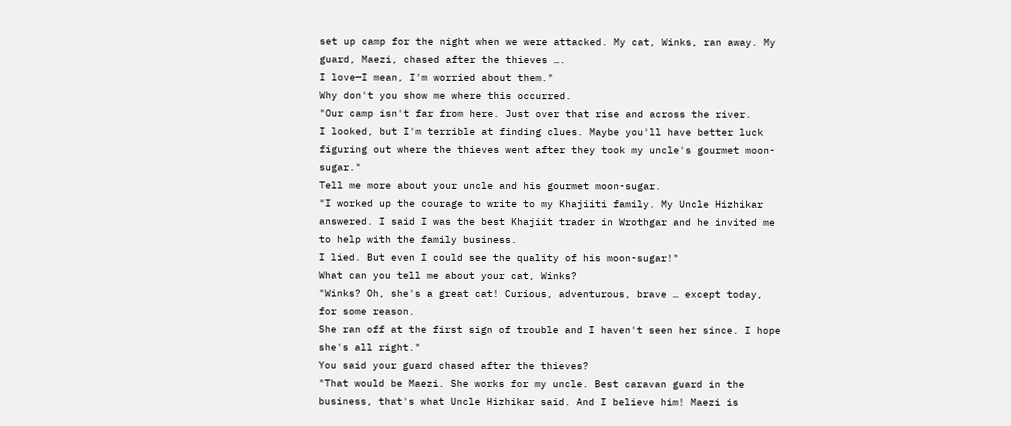set up camp for the night when we were attacked. My cat, Winks, ran away. My guard, Maezi, chased after the thieves ….
I love—I mean, I'm worried about them."
Why don't you show me where this occurred.
"Our camp isn't far from here. Just over that rise and across the river.
I looked, but I'm terrible at finding clues. Maybe you'll have better luck figuring out where the thieves went after they took my uncle's gourmet moon-sugar."
Tell me more about your uncle and his gourmet moon-sugar.
"I worked up the courage to write to my Khajiiti family. My Uncle Hizhikar answered. I said I was the best Khajiit trader in Wrothgar and he invited me to help with the family business.
I lied. But even I could see the quality of his moon-sugar!"
What can you tell me about your cat, Winks?
"Winks? Oh, she's a great cat! Curious, adventurous, brave … except today, for some reason.
She ran off at the first sign of trouble and I haven't seen her since. I hope she's all right."
You said your guard chased after the thieves?
"That would be Maezi. She works for my uncle. Best caravan guard in the business, that's what Uncle Hizhikar said. And I believe him! Maezi is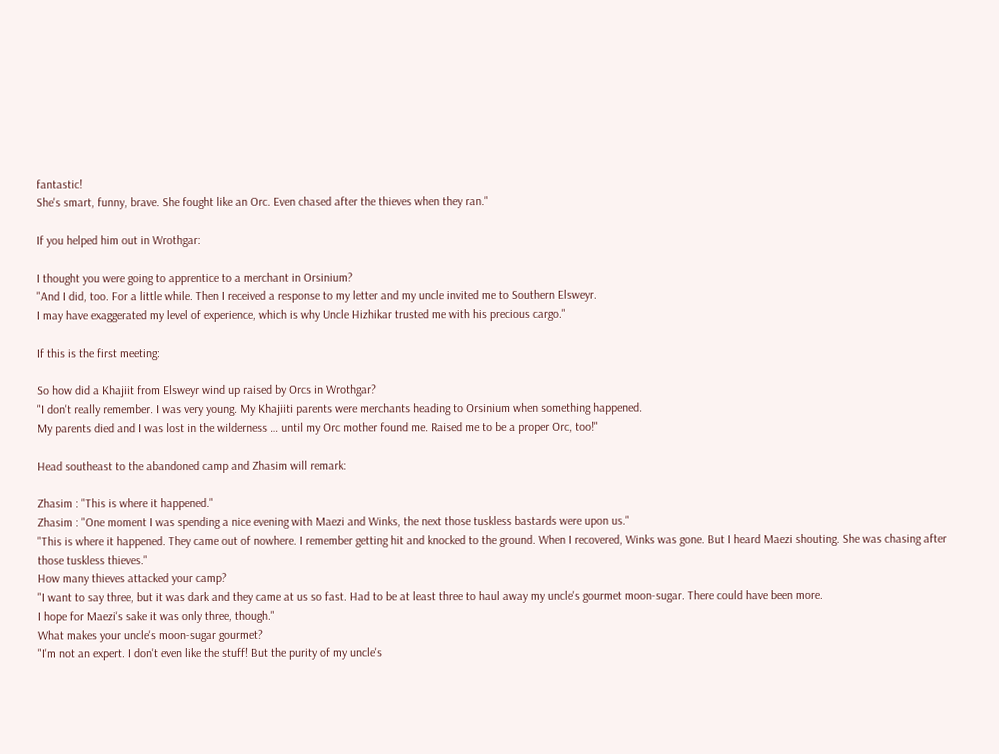fantastic!
She's smart, funny, brave. She fought like an Orc. Even chased after the thieves when they ran."

If you helped him out in Wrothgar:

I thought you were going to apprentice to a merchant in Orsinium?
"And I did, too. For a little while. Then I received a response to my letter and my uncle invited me to Southern Elsweyr.
I may have exaggerated my level of experience, which is why Uncle Hizhikar trusted me with his precious cargo."

If this is the first meeting:

So how did a Khajiit from Elsweyr wind up raised by Orcs in Wrothgar?
"I don't really remember. I was very young. My Khajiiti parents were merchants heading to Orsinium when something happened.
My parents died and I was lost in the wilderness … until my Orc mother found me. Raised me to be a proper Orc, too!"

Head southeast to the abandoned camp and Zhasim will remark:

Zhasim : "This is where it happened."
Zhasim : "One moment I was spending a nice evening with Maezi and Winks, the next those tuskless bastards were upon us."
"This is where it happened. They came out of nowhere. I remember getting hit and knocked to the ground. When I recovered, Winks was gone. But I heard Maezi shouting. She was chasing after those tuskless thieves."
How many thieves attacked your camp?
"I want to say three, but it was dark and they came at us so fast. Had to be at least three to haul away my uncle's gourmet moon-sugar. There could have been more.
I hope for Maezi's sake it was only three, though."
What makes your uncle's moon-sugar gourmet?
"I'm not an expert. I don't even like the stuff! But the purity of my uncle's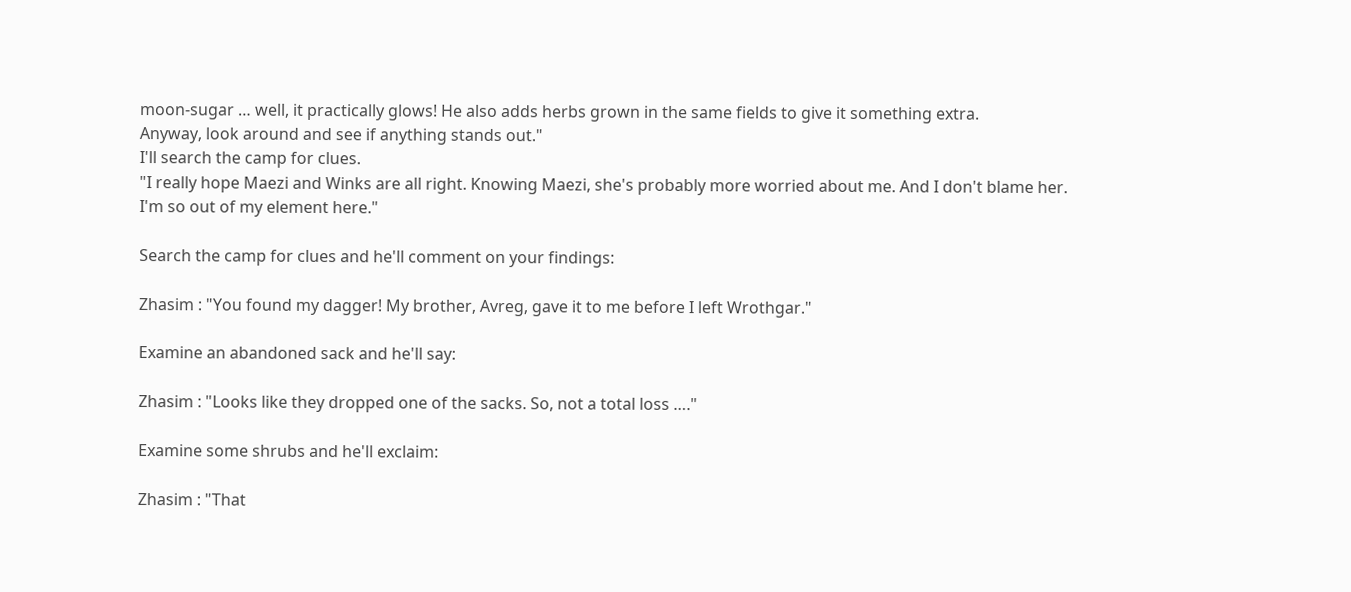moon-sugar … well, it practically glows! He also adds herbs grown in the same fields to give it something extra.
Anyway, look around and see if anything stands out."
I'll search the camp for clues.
"I really hope Maezi and Winks are all right. Knowing Maezi, she's probably more worried about me. And I don't blame her.
I'm so out of my element here."

Search the camp for clues and he'll comment on your findings:

Zhasim : "You found my dagger! My brother, Avreg, gave it to me before I left Wrothgar."

Examine an abandoned sack and he'll say:

Zhasim : "Looks like they dropped one of the sacks. So, not a total loss …."

Examine some shrubs and he'll exclaim:

Zhasim : "That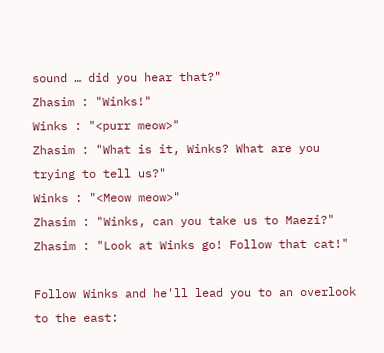sound … did you hear that?"
Zhasim : "Winks!"
Winks : "<purr meow>"
Zhasim : "What is it, Winks? What are you trying to tell us?"
Winks : "<Meow meow>"
Zhasim : "Winks, can you take us to Maezi?"
Zhasim : "Look at Winks go! Follow that cat!"

Follow Winks and he'll lead you to an overlook to the east: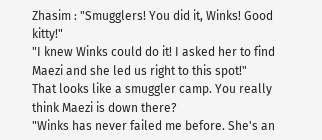Zhasim : "Smugglers! You did it, Winks! Good kitty!"
"I knew Winks could do it! I asked her to find Maezi and she led us right to this spot!"
That looks like a smuggler camp. You really think Maezi is down there?
"Winks has never failed me before. She's an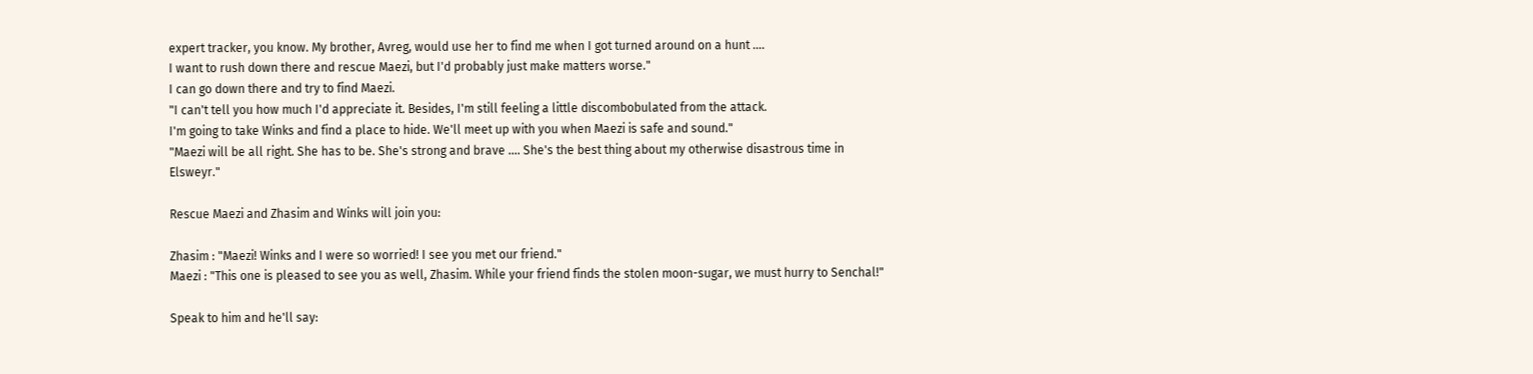expert tracker, you know. My brother, Avreg, would use her to find me when I got turned around on a hunt ….
I want to rush down there and rescue Maezi, but I'd probably just make matters worse."
I can go down there and try to find Maezi.
"I can't tell you how much I'd appreciate it. Besides, I'm still feeling a little discombobulated from the attack.
I'm going to take Winks and find a place to hide. We'll meet up with you when Maezi is safe and sound."
"Maezi will be all right. She has to be. She's strong and brave …. She's the best thing about my otherwise disastrous time in Elsweyr."

Rescue Maezi and Zhasim and Winks will join you:

Zhasim : "Maezi! Winks and I were so worried! I see you met our friend."
Maezi : "This one is pleased to see you as well, Zhasim. While your friend finds the stolen moon-sugar, we must hurry to Senchal!"

Speak to him and he'll say: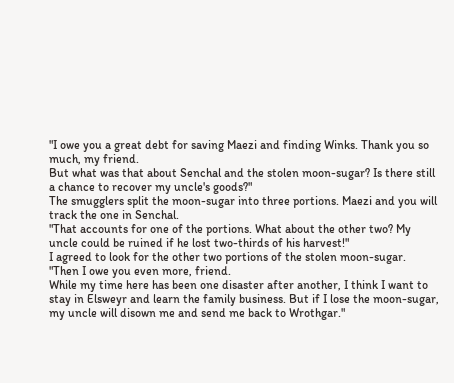"I owe you a great debt for saving Maezi and finding Winks. Thank you so much, my friend.
But what was that about Senchal and the stolen moon-sugar? Is there still a chance to recover my uncle's goods?"
The smugglers split the moon-sugar into three portions. Maezi and you will track the one in Senchal.
"That accounts for one of the portions. What about the other two? My uncle could be ruined if he lost two-thirds of his harvest!"
I agreed to look for the other two portions of the stolen moon-sugar.
"Then I owe you even more, friend.
While my time here has been one disaster after another, I think I want to stay in Elsweyr and learn the family business. But if I lose the moon-sugar, my uncle will disown me and send me back to Wrothgar."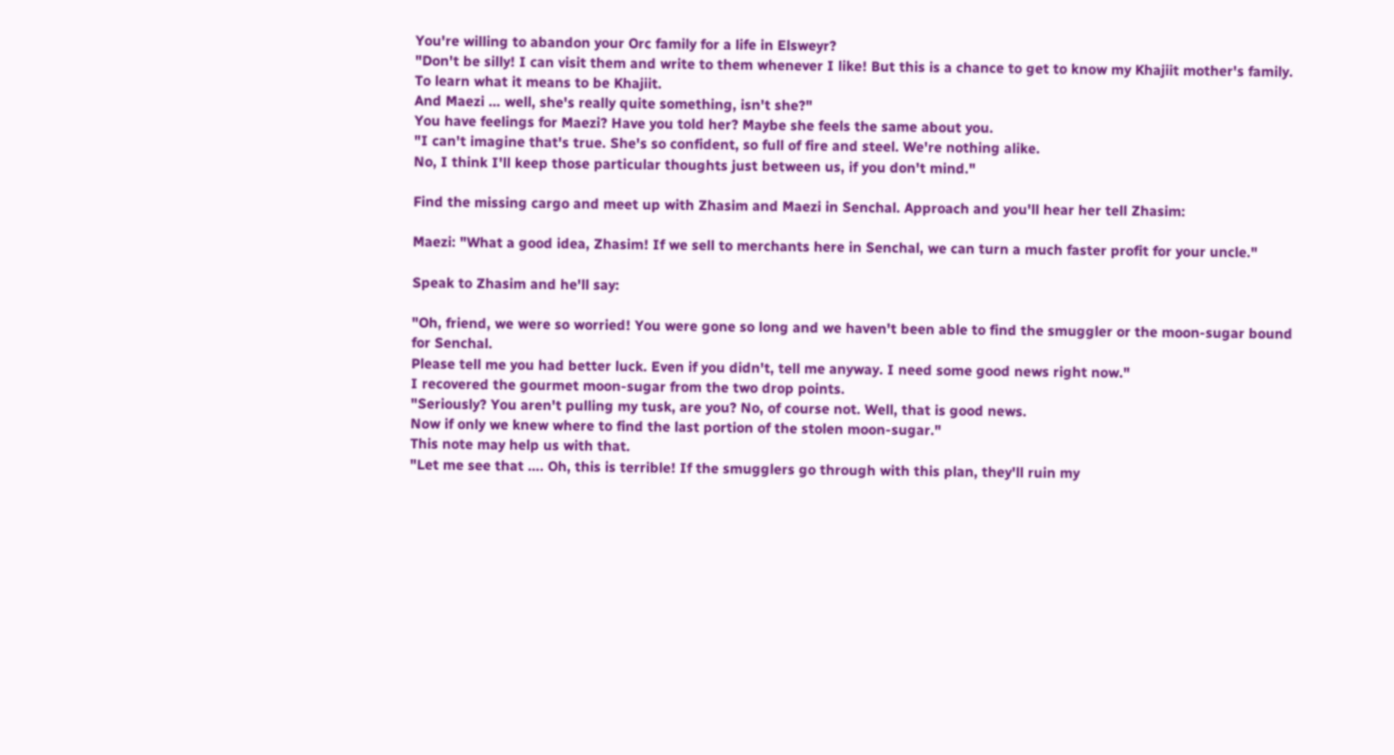You're willing to abandon your Orc family for a life in Elsweyr?
"Don't be silly! I can visit them and write to them whenever I like! But this is a chance to get to know my Khajiit mother's family. To learn what it means to be Khajiit.
And Maezi … well, she's really quite something, isn't she?"
You have feelings for Maezi? Have you told her? Maybe she feels the same about you.
"I can't imagine that's true. She's so confident, so full of fire and steel. We're nothing alike.
No, I think I'll keep those particular thoughts just between us, if you don't mind."

Find the missing cargo and meet up with Zhasim and Maezi in Senchal. Approach and you'll hear her tell Zhasim:

Maezi: "What a good idea, Zhasim! If we sell to merchants here in Senchal, we can turn a much faster profit for your uncle."

Speak to Zhasim and he'll say:

"Oh, friend, we were so worried! You were gone so long and we haven't been able to find the smuggler or the moon-sugar bound for Senchal.
Please tell me you had better luck. Even if you didn't, tell me anyway. I need some good news right now."
I recovered the gourmet moon-sugar from the two drop points.
"Seriously? You aren't pulling my tusk, are you? No, of course not. Well, that is good news.
Now if only we knew where to find the last portion of the stolen moon-sugar."
This note may help us with that.
"Let me see that …. Oh, this is terrible! If the smugglers go through with this plan, they'll ruin my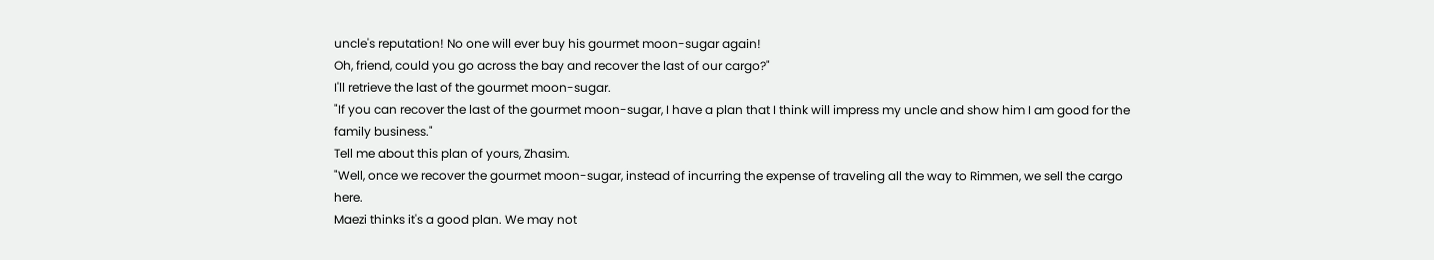uncle's reputation! No one will ever buy his gourmet moon-sugar again!
Oh, friend, could you go across the bay and recover the last of our cargo?"
I'll retrieve the last of the gourmet moon-sugar.
"If you can recover the last of the gourmet moon-sugar, I have a plan that I think will impress my uncle and show him I am good for the family business."
Tell me about this plan of yours, Zhasim.
"Well, once we recover the gourmet moon-sugar, instead of incurring the expense of traveling all the way to Rimmen, we sell the cargo here.
Maezi thinks it's a good plan. We may not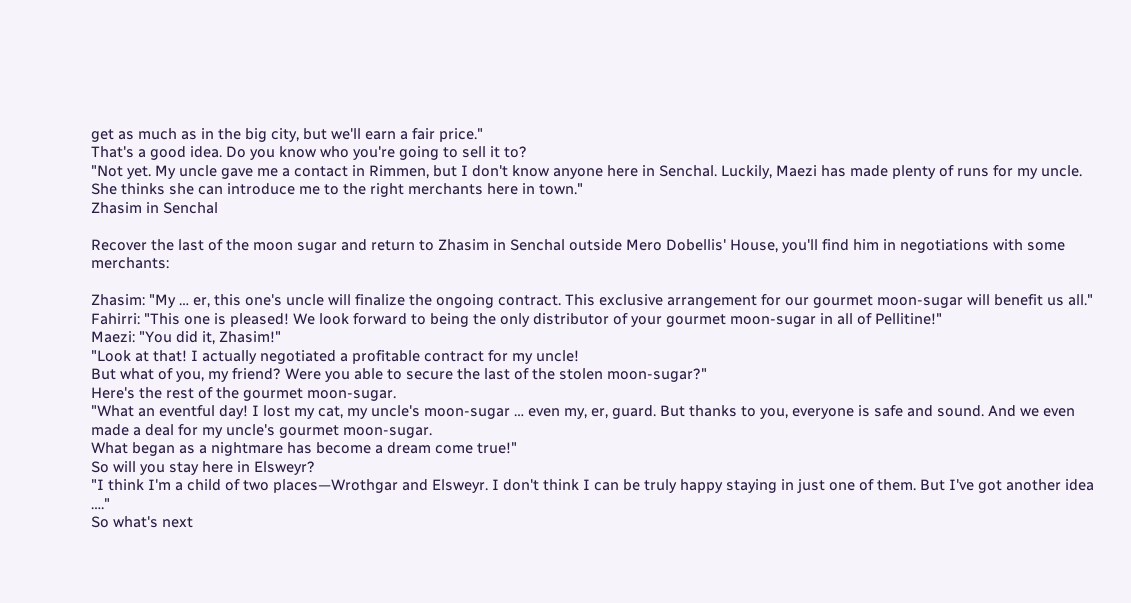get as much as in the big city, but we'll earn a fair price."
That's a good idea. Do you know who you're going to sell it to?
"Not yet. My uncle gave me a contact in Rimmen, but I don't know anyone here in Senchal. Luckily, Maezi has made plenty of runs for my uncle. She thinks she can introduce me to the right merchants here in town."
Zhasim in Senchal

Recover the last of the moon sugar and return to Zhasim in Senchal outside Mero Dobellis' House, you'll find him in negotiations with some merchants:

Zhasim: "My … er, this one's uncle will finalize the ongoing contract. This exclusive arrangement for our gourmet moon-sugar will benefit us all."
Fahirri: "This one is pleased! We look forward to being the only distributor of your gourmet moon-sugar in all of Pellitine!"
Maezi: "You did it, Zhasim!"
"Look at that! I actually negotiated a profitable contract for my uncle!
But what of you, my friend? Were you able to secure the last of the stolen moon-sugar?"
Here's the rest of the gourmet moon-sugar.
"What an eventful day! I lost my cat, my uncle's moon-sugar … even my, er, guard. But thanks to you, everyone is safe and sound. And we even made a deal for my uncle's gourmet moon-sugar.
What began as a nightmare has become a dream come true!"
So will you stay here in Elsweyr?
"I think I'm a child of two places—Wrothgar and Elsweyr. I don't think I can be truly happy staying in just one of them. But I've got another idea …."
So what's next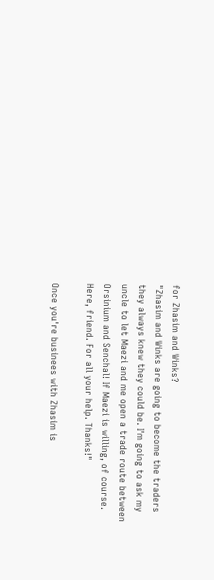for Zhasim and Winks?
"Zhasim and Winks are going to become the traders they always knew they could be. I'm going to ask my uncle to let Maezi and me open a trade route between Orsinium and Senchal! If Maezi is willing, of course.
Here, friend. For all your help. Thanks!"

Once you're businees with Zhasim is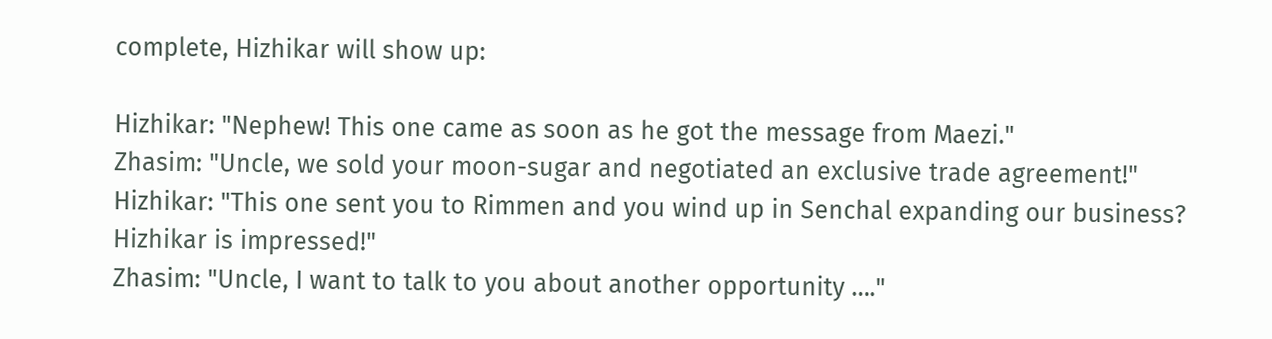complete, Hizhikar will show up:

Hizhikar: "Nephew! This one came as soon as he got the message from Maezi."
Zhasim: "Uncle, we sold your moon-sugar and negotiated an exclusive trade agreement!"
Hizhikar: "This one sent you to Rimmen and you wind up in Senchal expanding our business? Hizhikar is impressed!"
Zhasim: "Uncle, I want to talk to you about another opportunity …."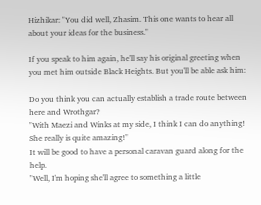Hizhikar: "You did well, Zhasim. This one wants to hear all about your ideas for the business."

If you speak to him again, he'll say his original greeting when you met him outside Black Heights. But you'll be able ask him:

Do you think you can actually establish a trade route between here and Wrothgar?
"With Maezi and Winks at my side, I think I can do anything! She really is quite amazing!"
It will be good to have a personal caravan guard along for the help.
"Well, I'm hoping she'll agree to something a little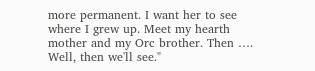more permanent. I want her to see where I grew up. Meet my hearth mother and my Orc brother. Then ….
Well, then we'll see."